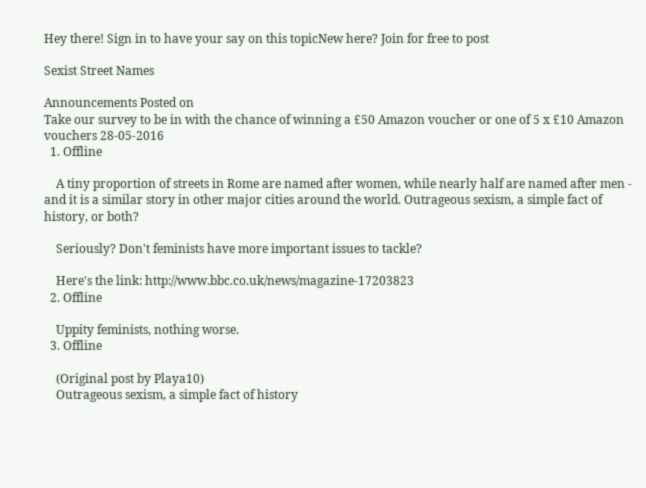Hey there! Sign in to have your say on this topicNew here? Join for free to post

Sexist Street Names

Announcements Posted on
Take our survey to be in with the chance of winning a £50 Amazon voucher or one of 5 x £10 Amazon vouchers 28-05-2016
  1. Offline

    A tiny proportion of streets in Rome are named after women, while nearly half are named after men - and it is a similar story in other major cities around the world. Outrageous sexism, a simple fact of history, or both?

    Seriously? Don't feminists have more important issues to tackle?

    Here's the link: http://www.bbc.co.uk/news/magazine-17203823
  2. Offline

    Uppity feminists, nothing worse.
  3. Offline

    (Original post by Playa10)
    Outrageous sexism, a simple fact of history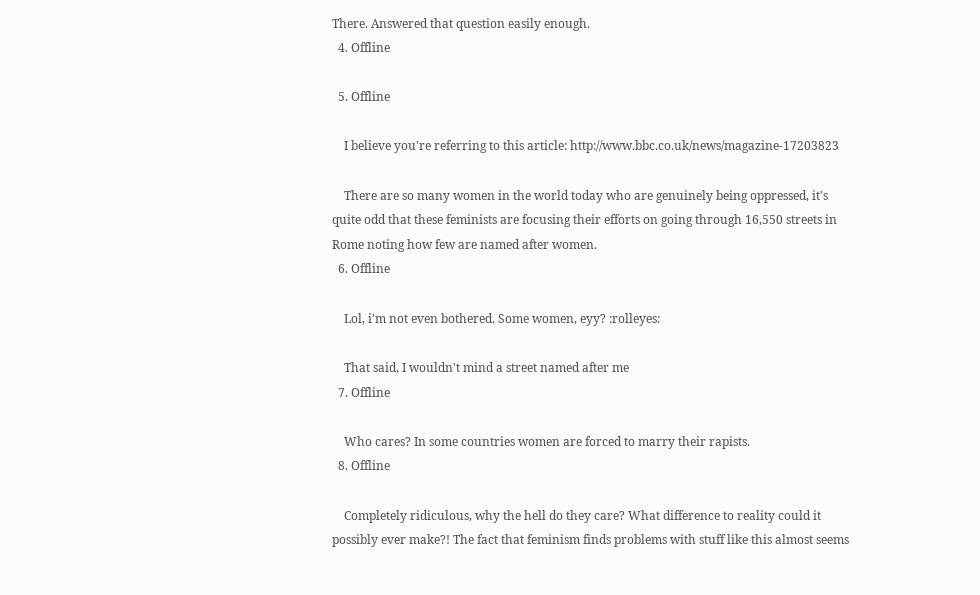There. Answered that question easily enough.
  4. Offline

  5. Offline

    I believe you're referring to this article: http://www.bbc.co.uk/news/magazine-17203823

    There are so many women in the world today who are genuinely being oppressed, it's quite odd that these feminists are focusing their efforts on going through 16,550 streets in Rome noting how few are named after women.
  6. Offline

    Lol, i'm not even bothered. Some women, eyy? :rolleyes:

    That said, I wouldn't mind a street named after me
  7. Offline

    Who cares? In some countries women are forced to marry their rapists.
  8. Offline

    Completely ridiculous, why the hell do they care? What difference to reality could it possibly ever make?! The fact that feminism finds problems with stuff like this almost seems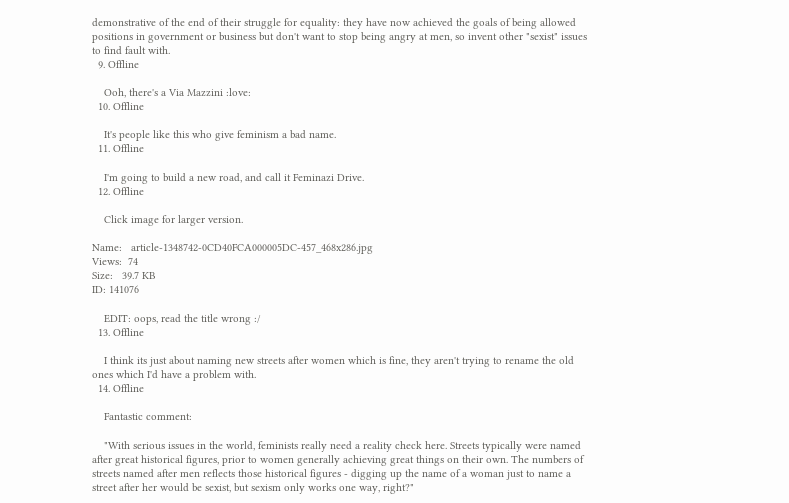demonstrative of the end of their struggle for equality: they have now achieved the goals of being allowed positions in government or business but don't want to stop being angry at men, so invent other "sexist" issues to find fault with.
  9. Offline

    Ooh, there's a Via Mazzini :love:
  10. Offline

    It's people like this who give feminism a bad name.
  11. Offline

    I'm going to build a new road, and call it Feminazi Drive.
  12. Offline

    Click image for larger version.

Name:   article-1348742-0CD40FCA000005DC-457_468x286.jpg
Views:  74
Size:   39.7 KB
ID: 141076

    EDIT: oops, read the title wrong :/
  13. Offline

    I think its just about naming new streets after women which is fine, they aren't trying to rename the old ones which I'd have a problem with.
  14. Offline

    Fantastic comment:

    "With serious issues in the world, feminists really need a reality check here. Streets typically were named after great historical figures, prior to women generally achieving great things on their own. The numbers of streets named after men reflects those historical figures - digging up the name of a woman just to name a street after her would be sexist, but sexism only works one way, right?"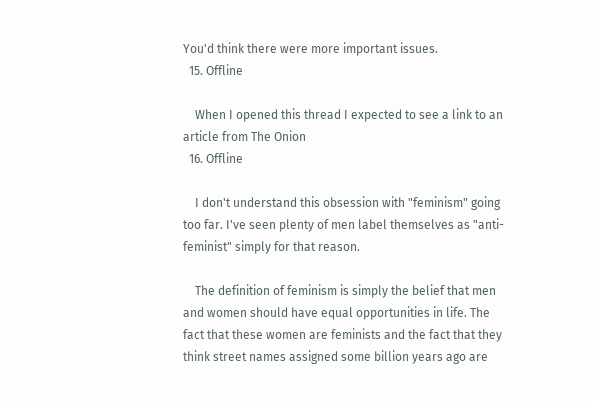You'd think there were more important issues.
  15. Offline

    When I opened this thread I expected to see a link to an article from The Onion
  16. Offline

    I don't understand this obsession with "feminism" going too far. I've seen plenty of men label themselves as "anti-feminist" simply for that reason.

    The definition of feminism is simply the belief that men and women should have equal opportunities in life. The fact that these women are feminists and the fact that they think street names assigned some billion years ago are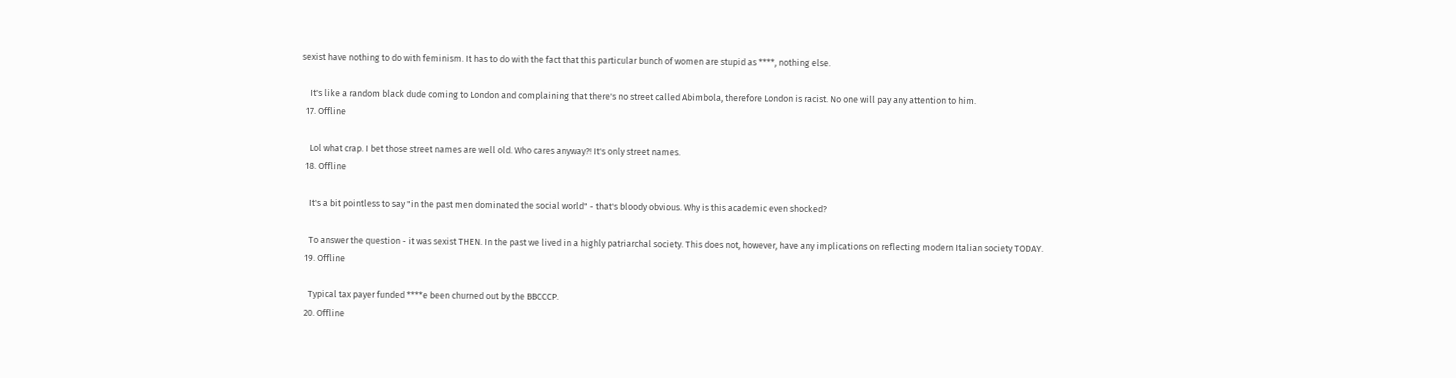sexist have nothing to do with feminism. It has to do with the fact that this particular bunch of women are stupid as ****, nothing else.

    It's like a random black dude coming to London and complaining that there's no street called Abimbola, therefore London is racist. No one will pay any attention to him.
  17. Offline

    Lol what crap. I bet those street names are well old. Who cares anyway?! It's only street names.
  18. Offline

    It's a bit pointless to say "in the past men dominated the social world" - that's bloody obvious. Why is this academic even shocked?

    To answer the question - it was sexist THEN. In the past we lived in a highly patriarchal society. This does not, however, have any implications on reflecting modern Italian society TODAY.
  19. Offline

    Typical tax payer funded ****e been churned out by the BBCCCP.
  20. Offline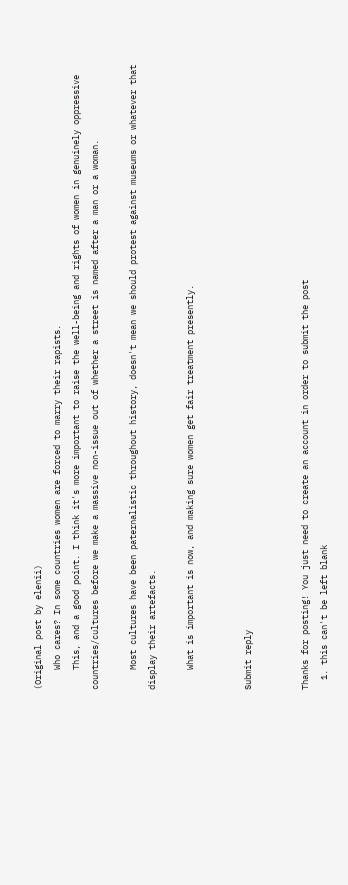(Original post by elenii)
    Who cares? In some countries women are forced to marry their rapists.
    This, and a good point. I think it's more important to raise the well-being and rights of women in genuinely oppressive countries/cultures before we make a massive non-issue out of whether a street is named after a man or a woman.

    Most cultures have been paternalistic throughout history, doesn't mean we should protest against museums or whatever that display their artefacts.

    What is important is now, and making sure women get fair treatment presently.


Submit reply


Thanks for posting! You just need to create an account in order to submit the post
  1. this can't be left blank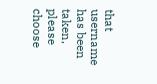that username has been taken, please choose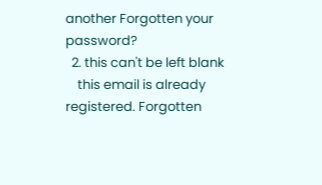another Forgotten your password?
  2. this can't be left blank
    this email is already registered. Forgotten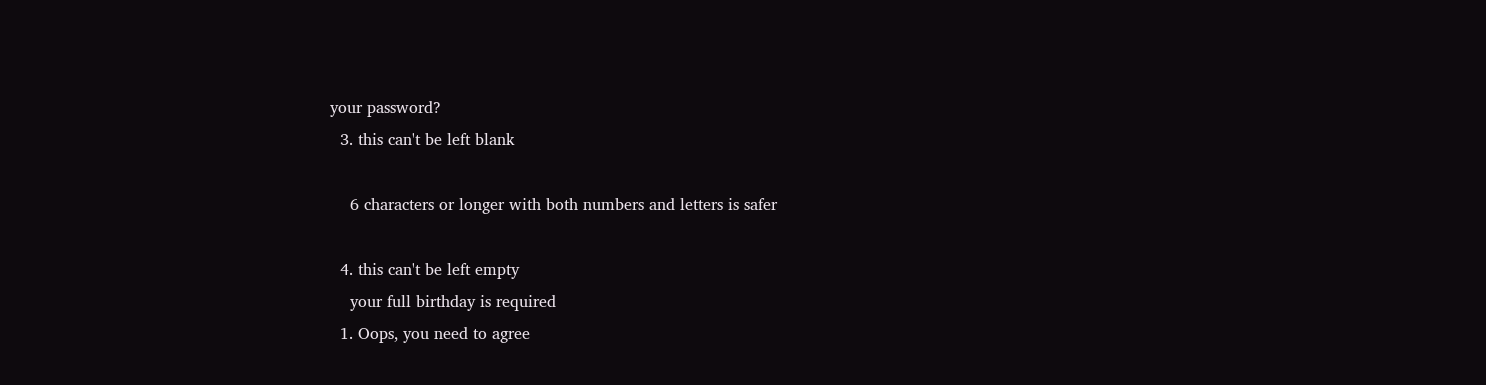your password?
  3. this can't be left blank

    6 characters or longer with both numbers and letters is safer

  4. this can't be left empty
    your full birthday is required
  1. Oops, you need to agree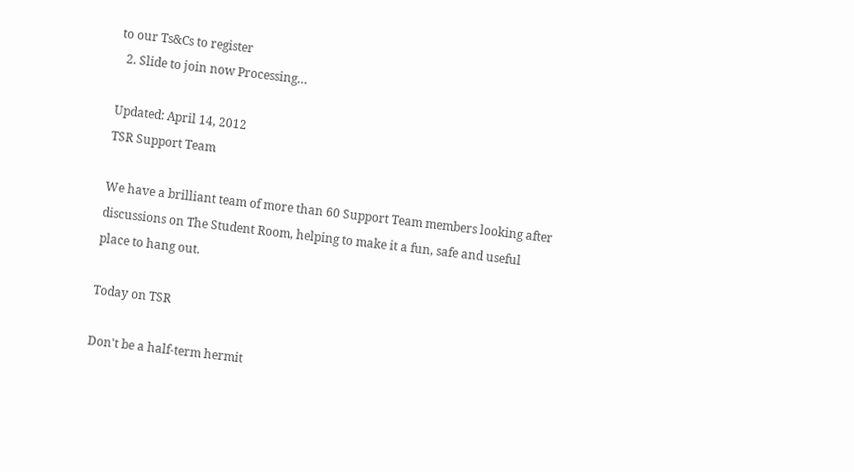to our Ts&Cs to register
  2. Slide to join now Processing…

Updated: April 14, 2012
TSR Support Team

We have a brilliant team of more than 60 Support Team members looking after discussions on The Student Room, helping to make it a fun, safe and useful place to hang out.

Today on TSR

Don't be a half-term hermit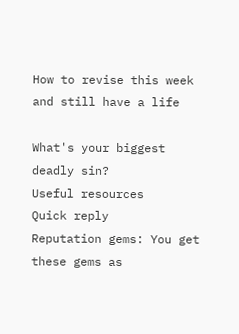How to revise this week and still have a life

What's your biggest deadly sin?
Useful resources
Quick reply
Reputation gems: You get these gems as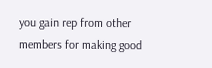you gain rep from other members for making good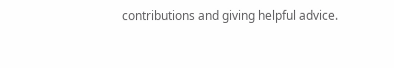contributions and giving helpful advice.